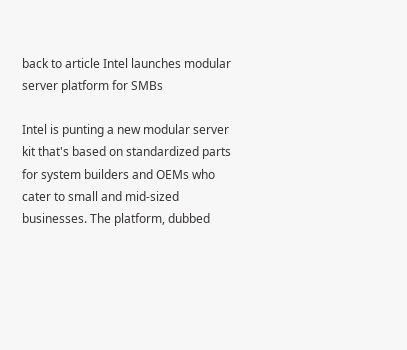back to article Intel launches modular server platform for SMBs

Intel is punting a new modular server kit that's based on standardized parts for system builders and OEMs who cater to small and mid-sized businesses. The platform, dubbed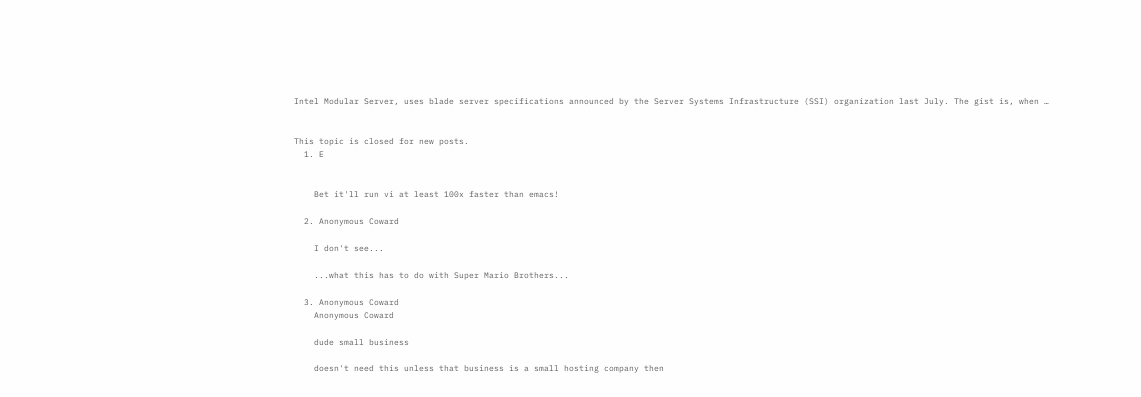Intel Modular Server, uses blade server specifications announced by the Server Systems Infrastructure (SSI) organization last July. The gist is, when …


This topic is closed for new posts.
  1. E


    Bet it'll run vi at least 100x faster than emacs!

  2. Anonymous Coward

    I don't see...

    ...what this has to do with Super Mario Brothers...

  3. Anonymous Coward
    Anonymous Coward

    dude small business

    doesn't need this unless that business is a small hosting company then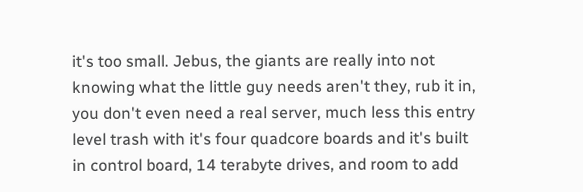it's too small. Jebus, the giants are really into not knowing what the little guy needs aren't they, rub it in, you don't even need a real server, much less this entry level trash with it's four quadcore boards and it's built in control board, 14 terabyte drives, and room to add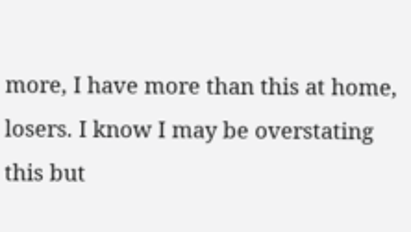more, I have more than this at home, losers. I know I may be overstating this but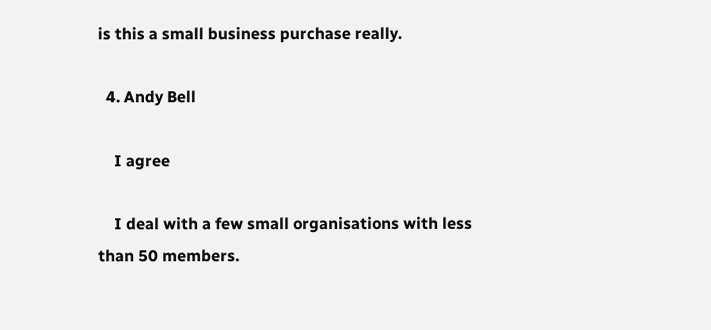is this a small business purchase really.

  4. Andy Bell

    I agree

    I deal with a few small organisations with less than 50 members.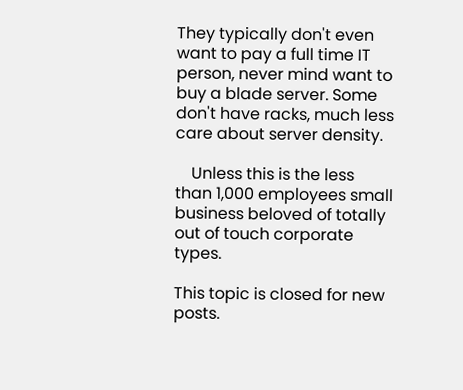They typically don't even want to pay a full time IT person, never mind want to buy a blade server. Some don't have racks, much less care about server density.

    Unless this is the less than 1,000 employees small business beloved of totally out of touch corporate types.

This topic is closed for new posts.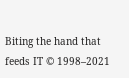Biting the hand that feeds IT © 1998–2021